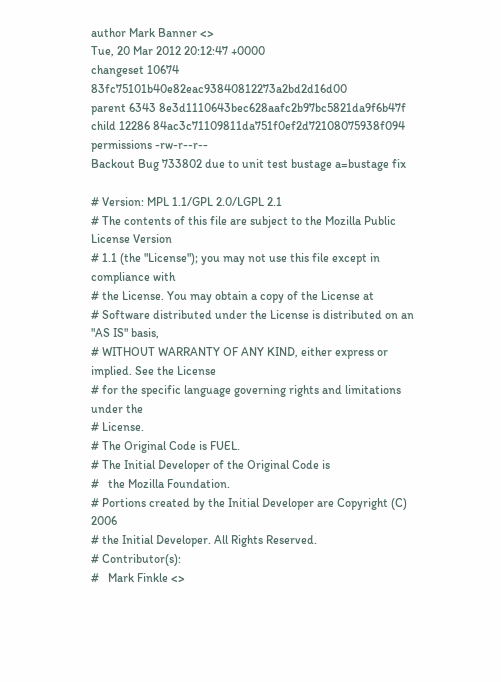author Mark Banner <>
Tue, 20 Mar 2012 20:12:47 +0000
changeset 10674 83fc75101b40e82eac93840812273a2bd2d16d00
parent 6343 8e3d1110643bec628aafc2b97bc5821da9f6b47f
child 12286 84ac3c71109811da751f0ef2d72108075938f094
permissions -rw-r--r--
Backout Bug 733802 due to unit test bustage a=bustage fix

# Version: MPL 1.1/GPL 2.0/LGPL 2.1
# The contents of this file are subject to the Mozilla Public License Version
# 1.1 (the "License"); you may not use this file except in compliance with
# the License. You may obtain a copy of the License at
# Software distributed under the License is distributed on an "AS IS" basis,
# WITHOUT WARRANTY OF ANY KIND, either express or implied. See the License
# for the specific language governing rights and limitations under the
# License.
# The Original Code is FUEL.
# The Initial Developer of the Original Code is
#   the Mozilla Foundation.
# Portions created by the Initial Developer are Copyright (C) 2006
# the Initial Developer. All Rights Reserved.
# Contributor(s):
#   Mark Finkle <>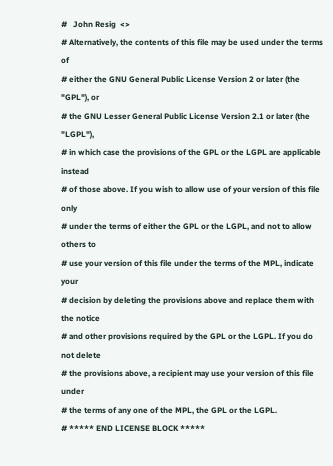#   John Resig  <>
# Alternatively, the contents of this file may be used under the terms of
# either the GNU General Public License Version 2 or later (the "GPL"), or
# the GNU Lesser General Public License Version 2.1 or later (the "LGPL"),
# in which case the provisions of the GPL or the LGPL are applicable instead
# of those above. If you wish to allow use of your version of this file only
# under the terms of either the GPL or the LGPL, and not to allow others to
# use your version of this file under the terms of the MPL, indicate your
# decision by deleting the provisions above and replace them with the notice
# and other provisions required by the GPL or the LGPL. If you do not delete
# the provisions above, a recipient may use your version of this file under
# the terms of any one of the MPL, the GPL or the LGPL.
# ***** END LICENSE BLOCK *****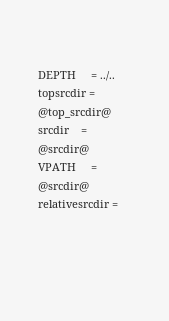DEPTH     = ../..
topsrcdir = @top_srcdir@
srcdir    = @srcdir@
VPATH     = @srcdir@
relativesrcdir =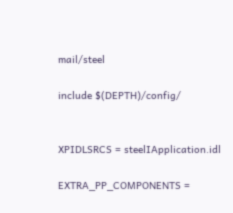mail/steel

include $(DEPTH)/config/


XPIDLSRCS = steelIApplication.idl

EXTRA_PP_COMPONENTS =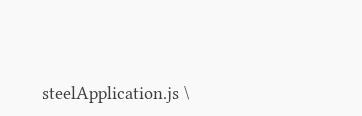steelApplication.js \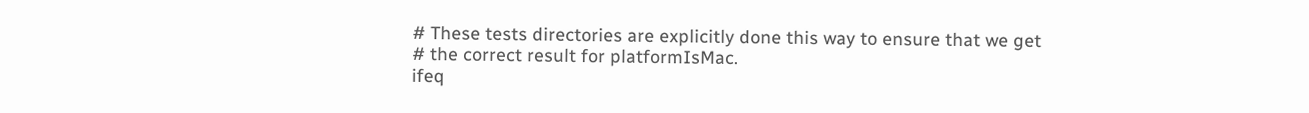# These tests directories are explicitly done this way to ensure that we get
# the correct result for platformIsMac.
ifeq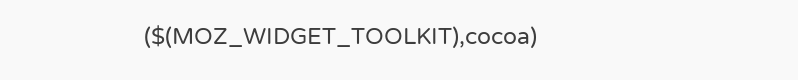($(MOZ_WIDGET_TOOLKIT),cocoa)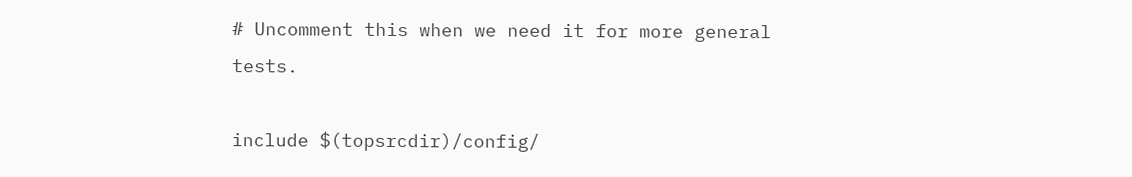# Uncomment this when we need it for more general tests.

include $(topsrcdir)/config/